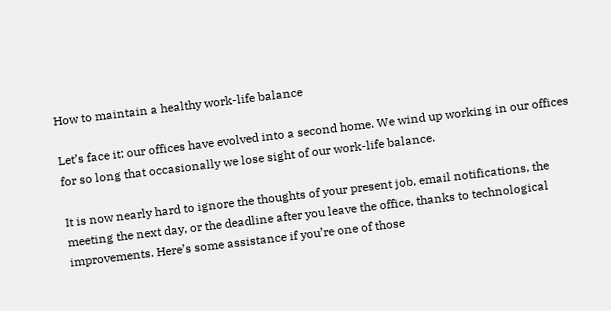How to maintain a healthy work-life balance

Let’s face it: our offices have evolved into a second home. We wind up working in our offices for so long that occasionally we lose sight of our work-life balance.

It is now nearly hard to ignore the thoughts of your present job, email notifications, the meeting the next day, or the deadline after you leave the office, thanks to technological improvements. Here’s some assistance if you’re one of those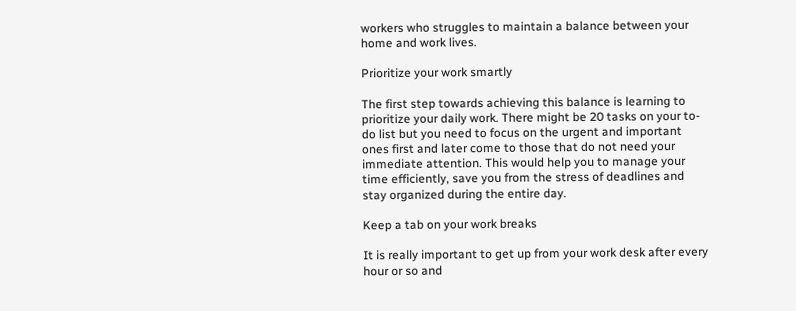workers who struggles to maintain a balance between your home and work lives.

Prioritize your work smartly

The first step towards achieving this balance is learning to prioritize your daily work. There might be 20 tasks on your to-do list but you need to focus on the urgent and important ones first and later come to those that do not need your immediate attention. This would help you to manage your time efficiently, save you from the stress of deadlines and stay organized during the entire day.

Keep a tab on your work breaks

It is really important to get up from your work desk after every hour or so and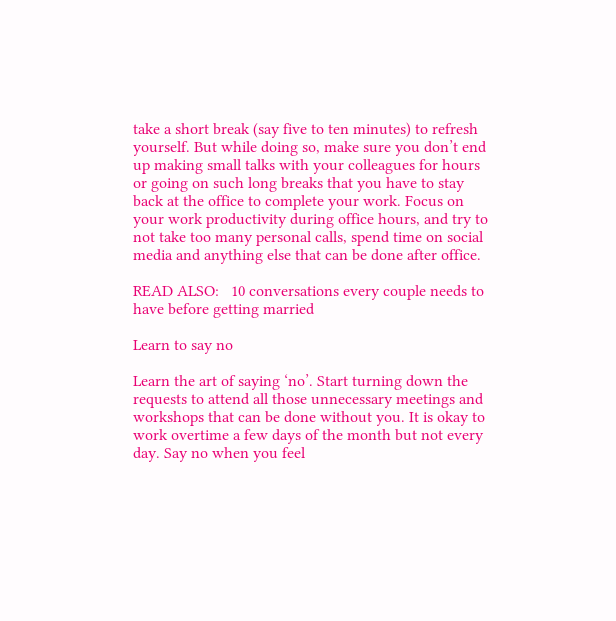take a short break (say five to ten minutes) to refresh yourself. But while doing so, make sure you don’t end up making small talks with your colleagues for hours or going on such long breaks that you have to stay back at the office to complete your work. Focus on your work productivity during office hours, and try to not take too many personal calls, spend time on social media and anything else that can be done after office.

READ ALSO:   10 conversations every couple needs to have before getting married

Learn to say no

Learn the art of saying ‘no’. Start turning down the requests to attend all those unnecessary meetings and workshops that can be done without you. It is okay to work overtime a few days of the month but not every day. Say no when you feel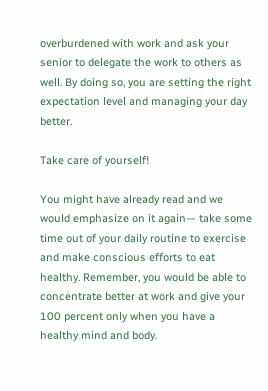overburdened with work and ask your senior to delegate the work to others as well. By doing so, you are setting the right expectation level and managing your day better.

Take care of yourself!

You might have already read and we would emphasize on it again— take some time out of your daily routine to exercise and make conscious efforts to eat healthy. Remember, you would be able to concentrate better at work and give your 100 percent only when you have a healthy mind and body.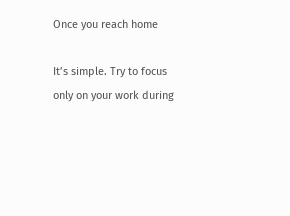Once you reach home

It’s simple. Try to focus only on your work during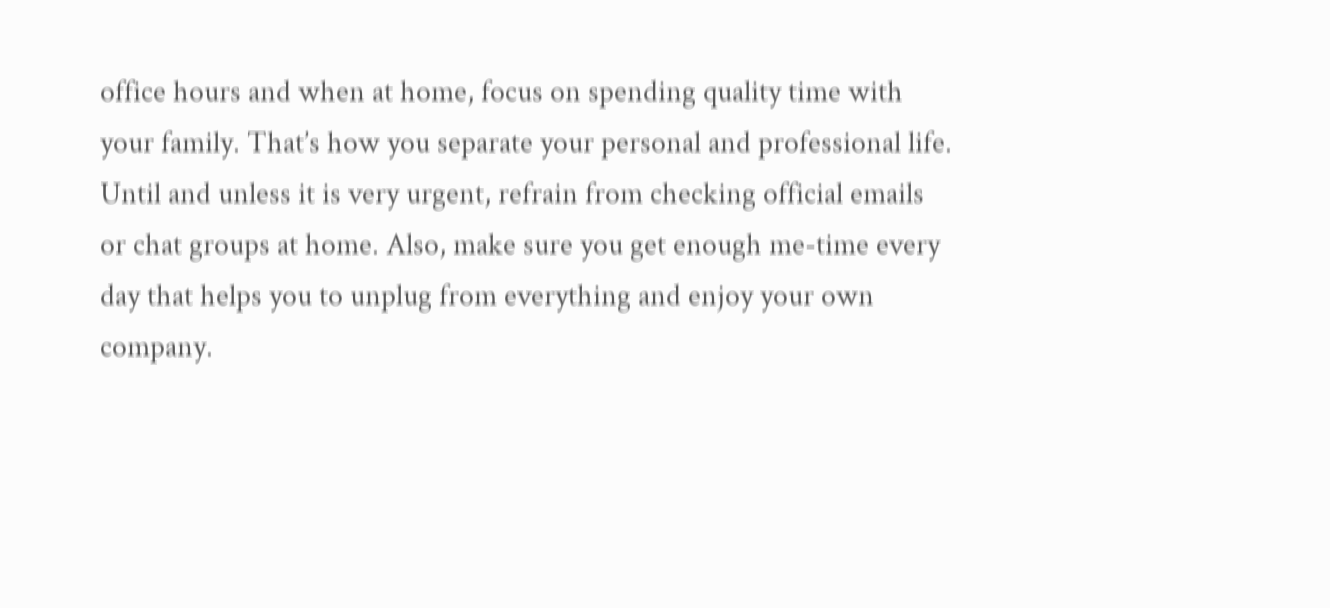office hours and when at home, focus on spending quality time with your family. That’s how you separate your personal and professional life. Until and unless it is very urgent, refrain from checking official emails or chat groups at home. Also, make sure you get enough me-time every day that helps you to unplug from everything and enjoy your own company.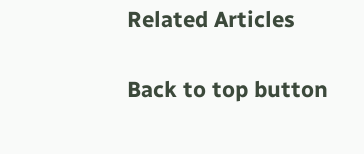Related Articles

Back to top button